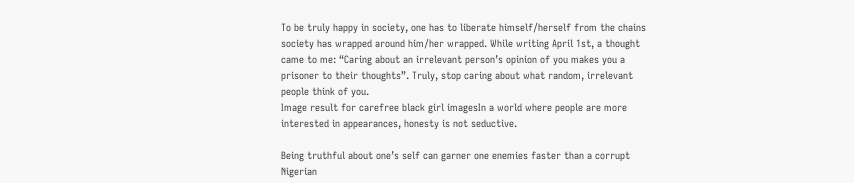To be truly happy in society, one has to liberate himself/herself from the chains society has wrapped around him/her wrapped. While writing April 1st, a thought came to me: “Caring about an irrelevant person’s opinion of you makes you a prisoner to their thoughts”. Truly, stop caring about what random, irrelevant people think of you.
Image result for carefree black girl imagesIn a world where people are more interested in appearances, honesty is not seductive.

Being truthful about one’s self can garner one enemies faster than a corrupt Nigerian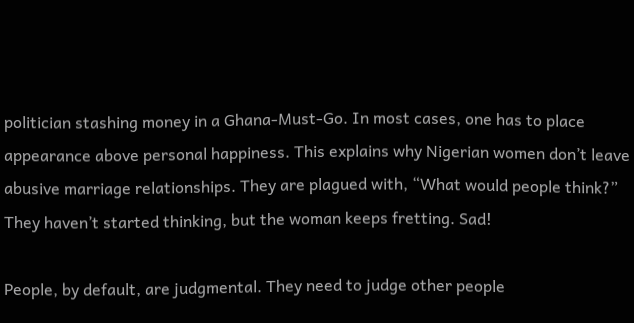politician stashing money in a Ghana-Must-Go. In most cases, one has to place appearance above personal happiness. This explains why Nigerian women don’t leave abusive marriage relationships. They are plagued with, “What would people think?” They haven’t started thinking, but the woman keeps fretting. Sad!

People, by default, are judgmental. They need to judge other people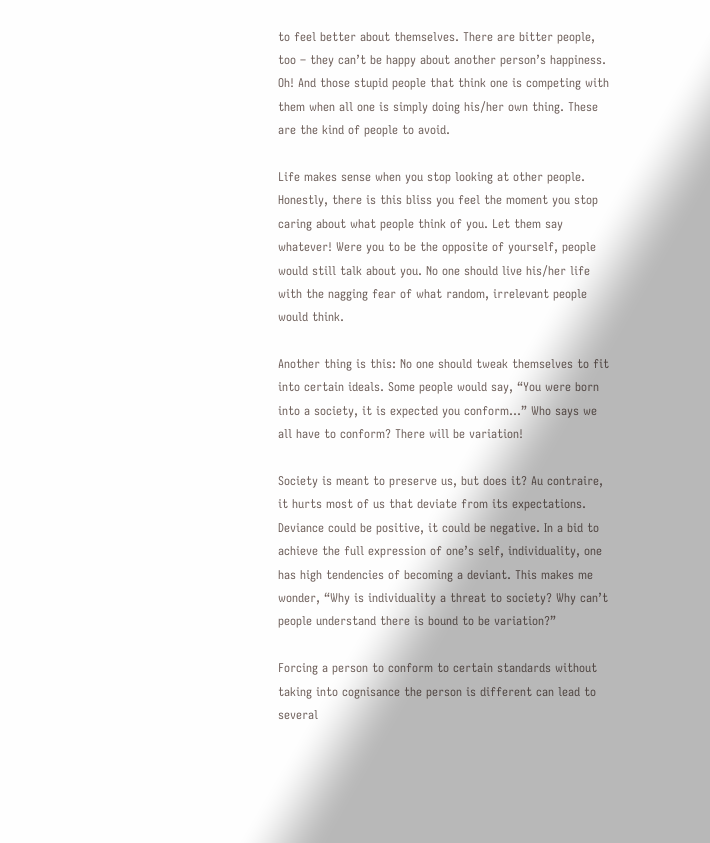to feel better about themselves. There are bitter people, too – they can’t be happy about another person’s happiness. Oh! And those stupid people that think one is competing with them when all one is simply doing his/her own thing. These are the kind of people to avoid.

Life makes sense when you stop looking at other people. Honestly, there is this bliss you feel the moment you stop caring about what people think of you. Let them say whatever! Were you to be the opposite of yourself, people would still talk about you. No one should live his/her life with the nagging fear of what random, irrelevant people would think.

Another thing is this: No one should tweak themselves to fit into certain ideals. Some people would say, “You were born into a society, it is expected you conform…” Who says we all have to conform? There will be variation!

Society is meant to preserve us, but does it? Au contraire, it hurts most of us that deviate from its expectations. Deviance could be positive, it could be negative. In a bid to achieve the full expression of one’s self, individuality, one has high tendencies of becoming a deviant. This makes me wonder, “Why is individuality a threat to society? Why can’t people understand there is bound to be variation?”

Forcing a person to conform to certain standards without taking into cognisance the person is different can lead to several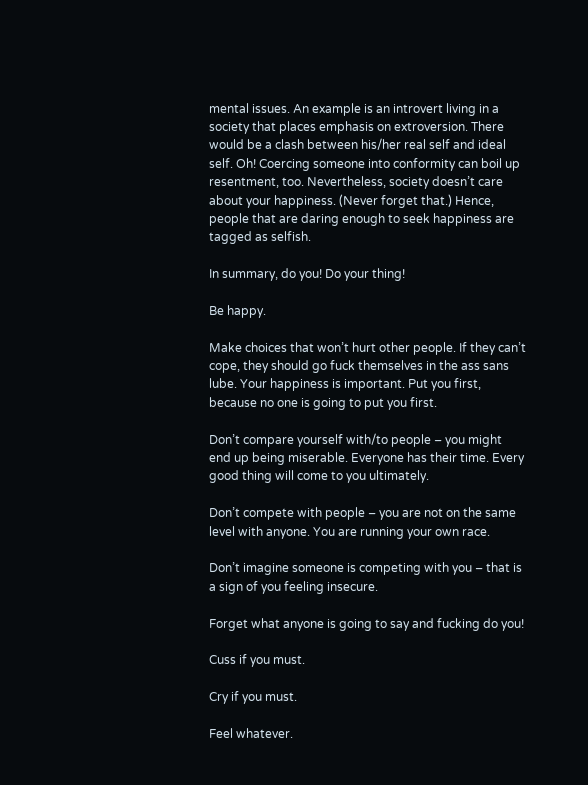mental issues. An example is an introvert living in a society that places emphasis on extroversion. There would be a clash between his/her real self and ideal self. Oh! Coercing someone into conformity can boil up resentment, too. Nevertheless, society doesn’t care about your happiness. (Never forget that.) Hence, people that are daring enough to seek happiness are tagged as selfish.

In summary, do you! Do your thing!

Be happy.

Make choices that won’t hurt other people. If they can’t cope, they should go fuck themselves in the ass sans lube. Your happiness is important. Put you first, because no one is going to put you first.

Don’t compare yourself with/to people – you might end up being miserable. Everyone has their time. Every good thing will come to you ultimately.

Don’t compete with people – you are not on the same level with anyone. You are running your own race.

Don’t imagine someone is competing with you – that is a sign of you feeling insecure.

Forget what anyone is going to say and fucking do you!

Cuss if you must.

Cry if you must.

Feel whatever.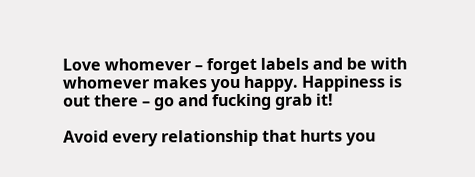Love whomever – forget labels and be with whomever makes you happy. Happiness is out there – go and fucking grab it!

Avoid every relationship that hurts you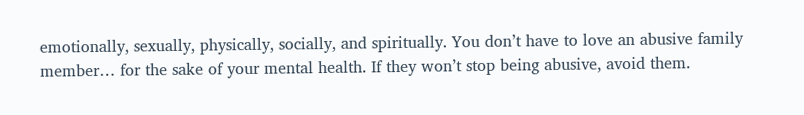emotionally, sexually, physically, socially, and spiritually. You don’t have to love an abusive family member… for the sake of your mental health. If they won’t stop being abusive, avoid them.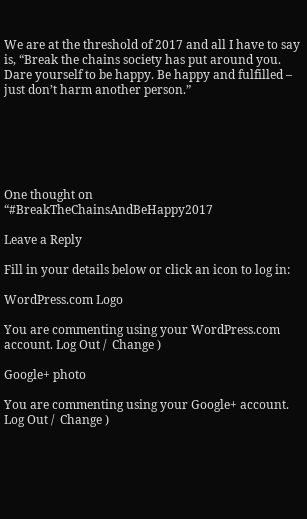We are at the threshold of 2017 and all I have to say is, “Break the chains society has put around you. Dare yourself to be happy. Be happy and fulfilled – just don’t harm another person.”






One thought on “#BreakTheChainsAndBeHappy2017

Leave a Reply

Fill in your details below or click an icon to log in:

WordPress.com Logo

You are commenting using your WordPress.com account. Log Out /  Change )

Google+ photo

You are commenting using your Google+ account. Log Out /  Change )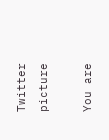Twitter picture

You are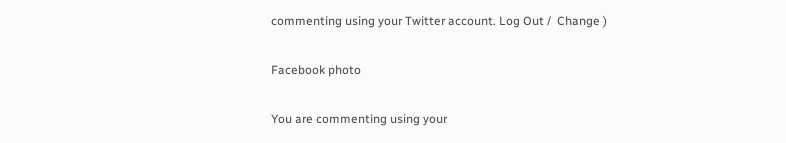commenting using your Twitter account. Log Out /  Change )

Facebook photo

You are commenting using your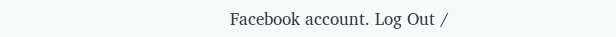Facebook account. Log Out /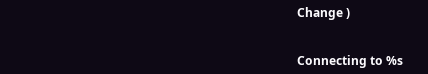Change )


Connecting to %s